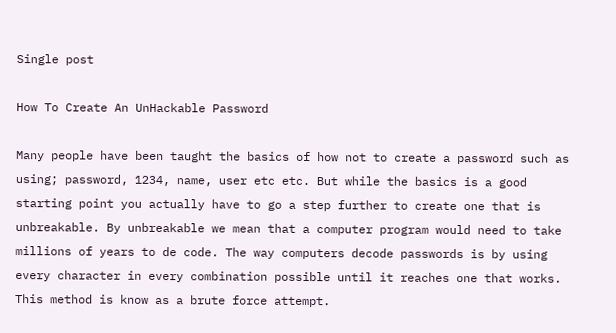Single post

How To Create An UnHackable Password

Many people have been taught the basics of how not to create a password such as using; password, 1234, name, user etc etc. But while the basics is a good starting point you actually have to go a step further to create one that is unbreakable. By unbreakable we mean that a computer program would need to take millions of years to de code. The way computers decode passwords is by using every character in every combination possible until it reaches one that works. This method is know as a brute force attempt.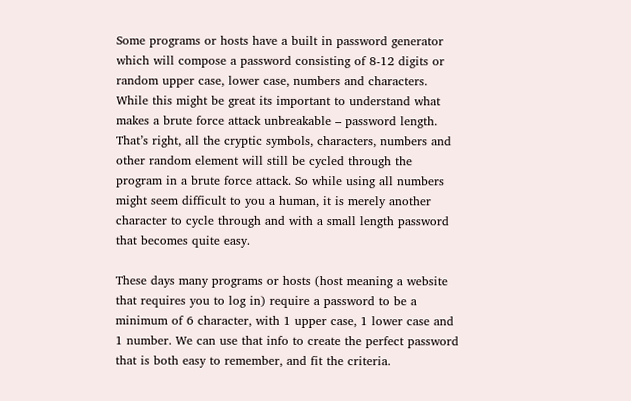Some programs or hosts have a built in password generator which will compose a password consisting of 8-12 digits or random upper case, lower case, numbers and characters. While this might be great its important to understand what makes a brute force attack unbreakable – password length. That’s right, all the cryptic symbols, characters, numbers and other random element will still be cycled through the program in a brute force attack. So while using all numbers might seem difficult to you a human, it is merely another character to cycle through and with a small length password that becomes quite easy.

These days many programs or hosts (host meaning a website that requires you to log in) require a password to be a minimum of 6 character, with 1 upper case, 1 lower case and 1 number. We can use that info to create the perfect password that is both easy to remember, and fit the criteria.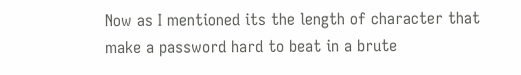Now as I mentioned its the length of character that make a password hard to beat in a brute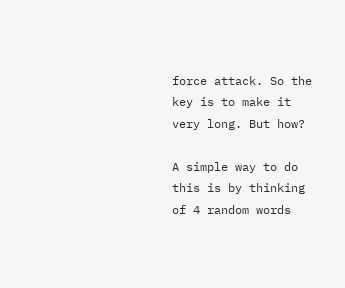force attack. So the key is to make it very long. But how?

A simple way to do this is by thinking of 4 random words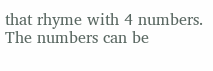that rhyme with 4 numbers. The numbers can be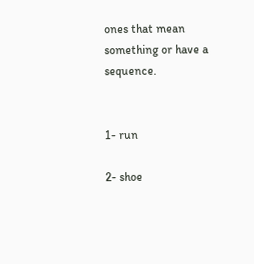ones that mean something or have a sequence.


1- run

2- shoe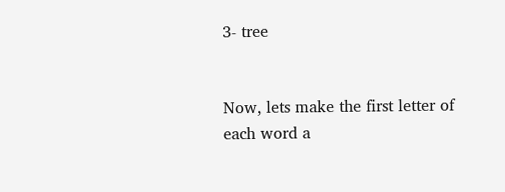3- tree


Now, lets make the first letter of each word a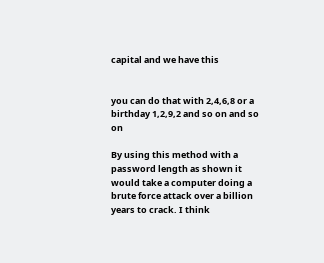capital and we have this


you can do that with 2,4,6,8 or a birthday 1,2,9,2 and so on and so on

By using this method with a password length as shown it would take a computer doing a brute force attack over a billion years to crack. I think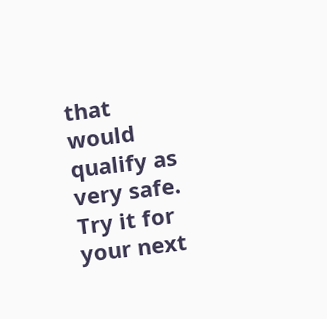that would qualify as very safe. Try it for your next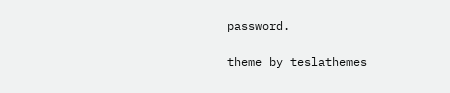password.

theme by teslathemes